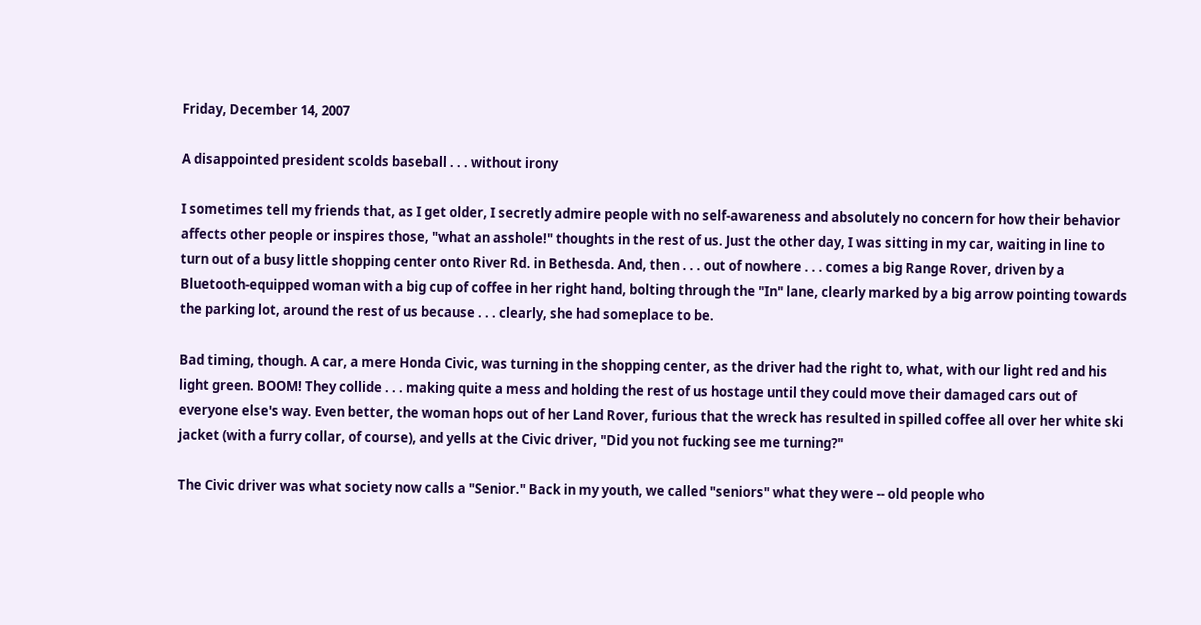Friday, December 14, 2007

A disappointed president scolds baseball . . . without irony

I sometimes tell my friends that, as I get older, I secretly admire people with no self-awareness and absolutely no concern for how their behavior affects other people or inspires those, "what an asshole!" thoughts in the rest of us. Just the other day, I was sitting in my car, waiting in line to turn out of a busy little shopping center onto River Rd. in Bethesda. And, then . . . out of nowhere . . . comes a big Range Rover, driven by a Bluetooth-equipped woman with a big cup of coffee in her right hand, bolting through the "In" lane, clearly marked by a big arrow pointing towards the parking lot, around the rest of us because . . . clearly, she had someplace to be.

Bad timing, though. A car, a mere Honda Civic, was turning in the shopping center, as the driver had the right to, what, with our light red and his light green. BOOM! They collide . . . making quite a mess and holding the rest of us hostage until they could move their damaged cars out of everyone else's way. Even better, the woman hops out of her Land Rover, furious that the wreck has resulted in spilled coffee all over her white ski jacket (with a furry collar, of course), and yells at the Civic driver, "Did you not fucking see me turning?"

The Civic driver was what society now calls a "Senior." Back in my youth, we called "seniors" what they were -- old people who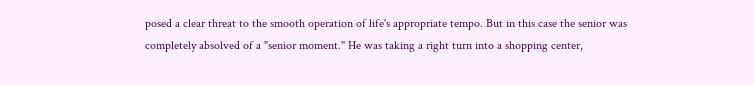posed a clear threat to the smooth operation of life's appropriate tempo. But in this case the senior was completely absolved of a "senior moment." He was taking a right turn into a shopping center,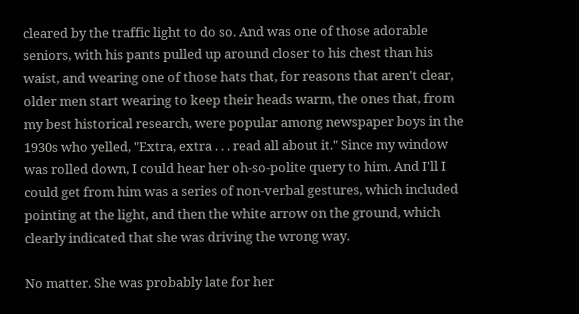cleared by the traffic light to do so. And was one of those adorable seniors, with his pants pulled up around closer to his chest than his waist, and wearing one of those hats that, for reasons that aren't clear, older men start wearing to keep their heads warm, the ones that, from my best historical research, were popular among newspaper boys in the 1930s who yelled, "Extra, extra . . . read all about it." Since my window was rolled down, I could hear her oh-so-polite query to him. And I'll I could get from him was a series of non-verbal gestures, which included pointing at the light, and then the white arrow on the ground, which clearly indicated that she was driving the wrong way.

No matter. She was probably late for her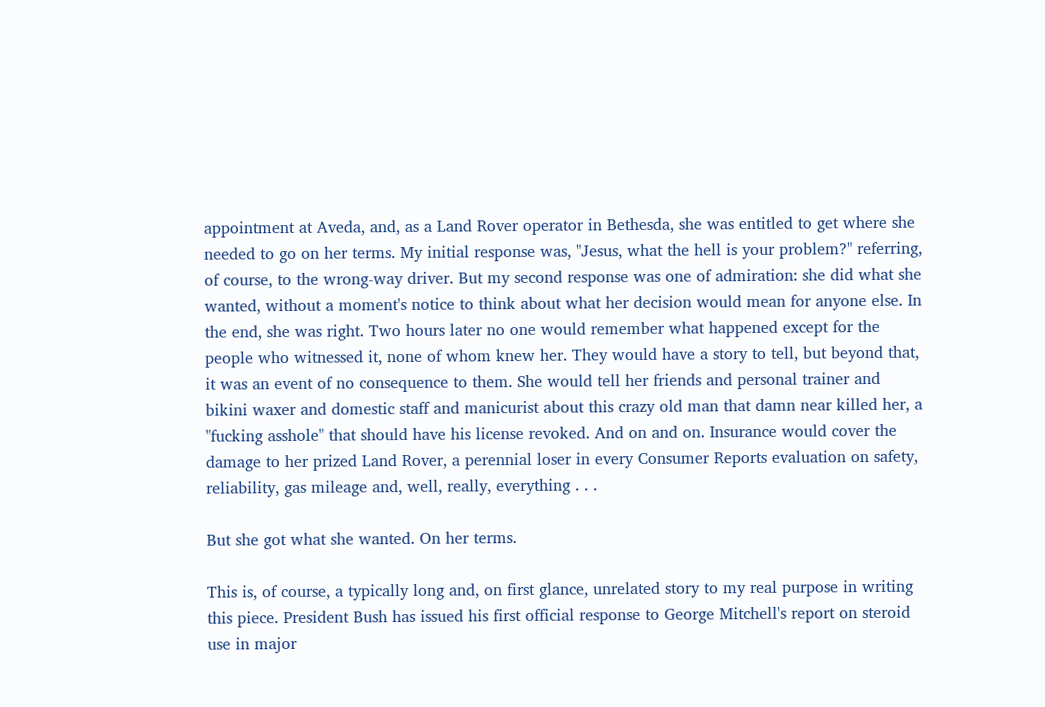appointment at Aveda, and, as a Land Rover operator in Bethesda, she was entitled to get where she needed to go on her terms. My initial response was, "Jesus, what the hell is your problem?" referring, of course, to the wrong-way driver. But my second response was one of admiration: she did what she wanted, without a moment's notice to think about what her decision would mean for anyone else. In the end, she was right. Two hours later no one would remember what happened except for the people who witnessed it, none of whom knew her. They would have a story to tell, but beyond that, it was an event of no consequence to them. She would tell her friends and personal trainer and bikini waxer and domestic staff and manicurist about this crazy old man that damn near killed her, a "fucking asshole" that should have his license revoked. And on and on. Insurance would cover the damage to her prized Land Rover, a perennial loser in every Consumer Reports evaluation on safety, reliability, gas mileage and, well, really, everything . . .

But she got what she wanted. On her terms.

This is, of course, a typically long and, on first glance, unrelated story to my real purpose in writing this piece. President Bush has issued his first official response to George Mitchell's report on steroid use in major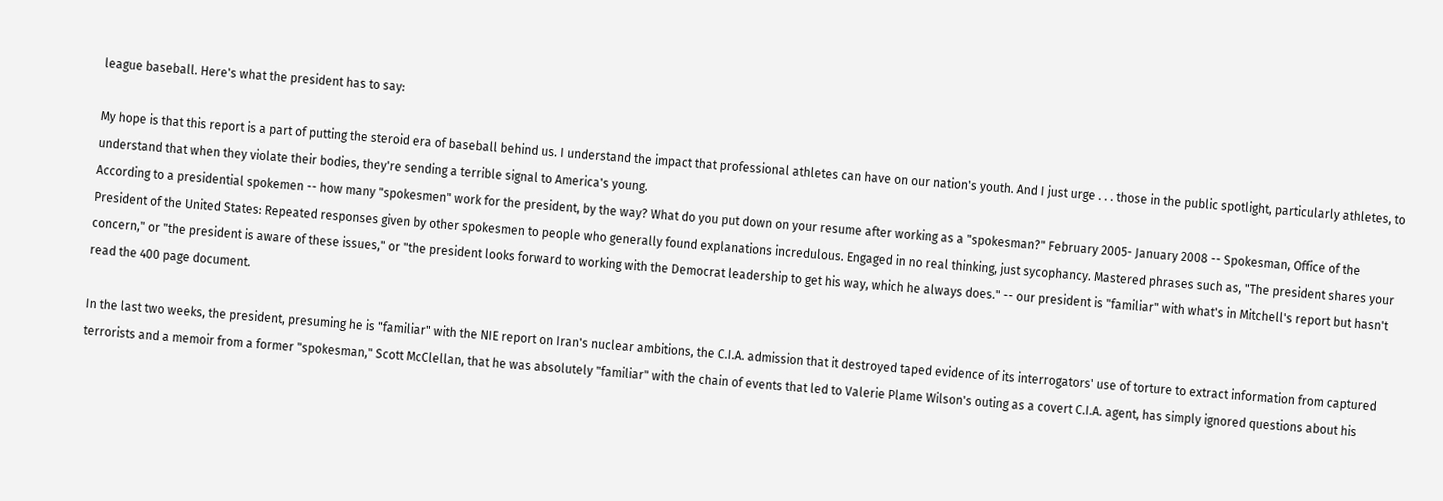league baseball. Here's what the president has to say:

My hope is that this report is a part of putting the steroid era of baseball behind us. I understand the impact that professional athletes can have on our nation's youth. And I just urge . . . those in the public spotlight, particularly athletes, to understand that when they violate their bodies, they're sending a terrible signal to America's young.
According to a presidential spokemen -- how many "spokesmen" work for the president, by the way? What do you put down on your resume after working as a "spokesman?" February 2005- January 2008 -- Spokesman, Office of the President of the United States: Repeated responses given by other spokesmen to people who generally found explanations incredulous. Engaged in no real thinking, just sycophancy. Mastered phrases such as, "The president shares your concern," or "the president is aware of these issues," or "the president looks forward to working with the Democrat leadership to get his way, which he always does." -- our president is "familiar" with what's in Mitchell's report but hasn't read the 400 page document.

In the last two weeks, the president, presuming he is "familiar" with the NIE report on Iran's nuclear ambitions, the C.I.A. admission that it destroyed taped evidence of its interrogators' use of torture to extract information from captured terrorists and a memoir from a former "spokesman," Scott McClellan, that he was absolutely "familiar" with the chain of events that led to Valerie Plame Wilson's outing as a covert C.I.A. agent, has simply ignored questions about his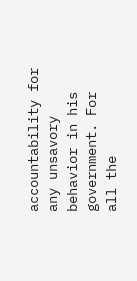accountability for any unsavory behavior in his government. For all the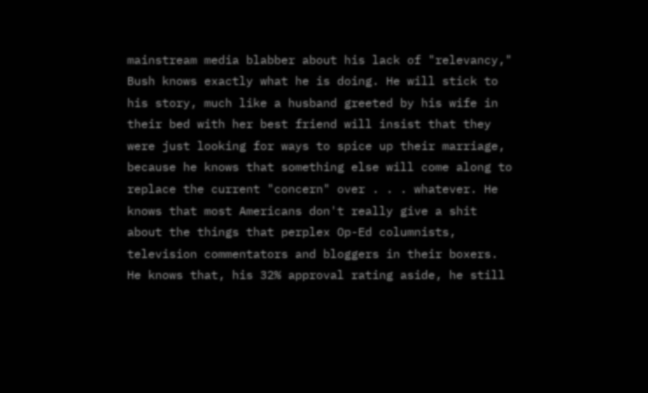mainstream media blabber about his lack of "relevancy," Bush knows exactly what he is doing. He will stick to his story, much like a husband greeted by his wife in their bed with her best friend will insist that they were just looking for ways to spice up their marriage, because he knows that something else will come along to replace the current "concern" over . . . whatever. He knows that most Americans don't really give a shit about the things that perplex Op-Ed columnists, television commentators and bloggers in their boxers. He knows that, his 32% approval rating aside, he still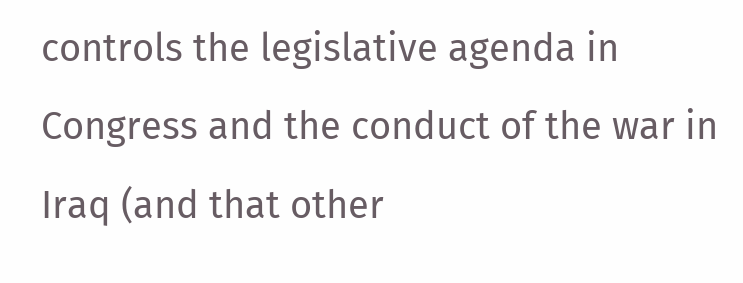controls the legislative agenda in Congress and the conduct of the war in Iraq (and that other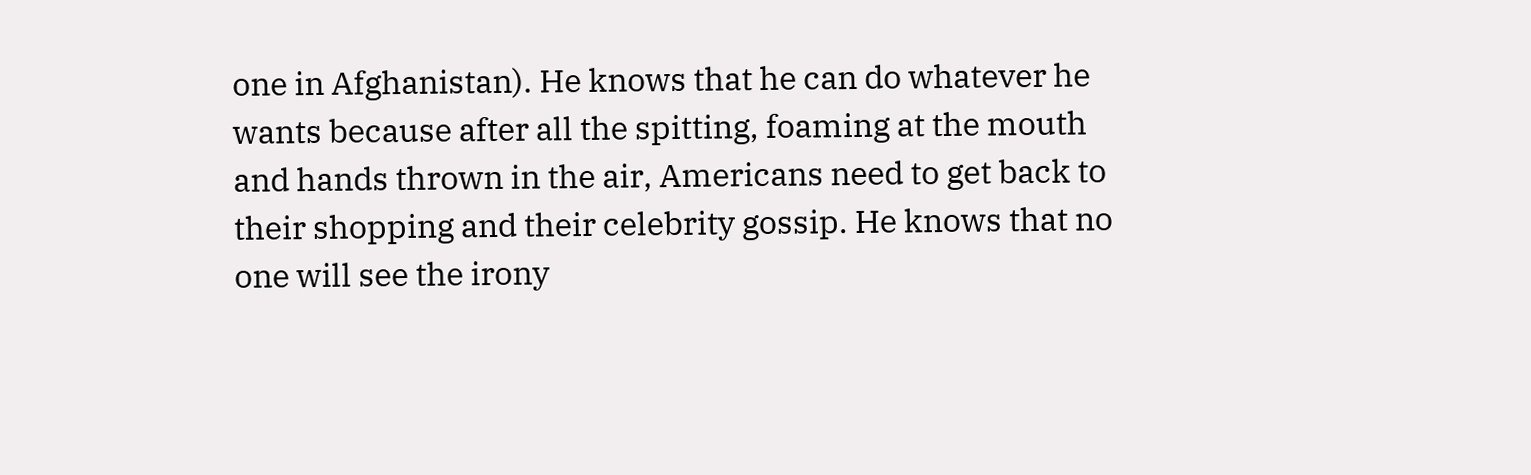one in Afghanistan). He knows that he can do whatever he wants because after all the spitting, foaming at the mouth and hands thrown in the air, Americans need to get back to their shopping and their celebrity gossip. He knows that no one will see the irony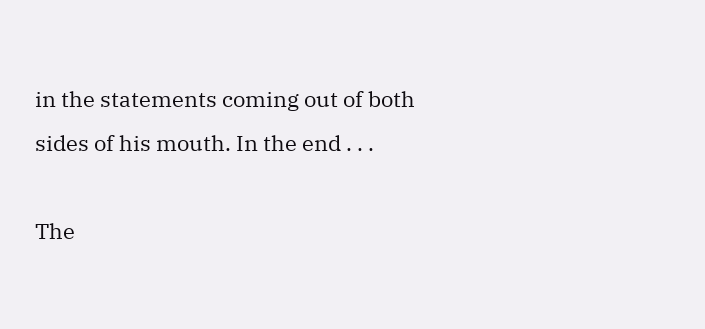in the statements coming out of both sides of his mouth. In the end . . .

The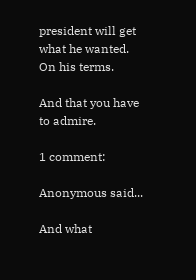president will get what he wanted. On his terms.

And that you have to admire.

1 comment:

Anonymous said...

And what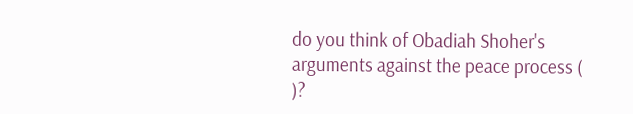do you think of Obadiah Shoher's arguments against the peace process ( )?